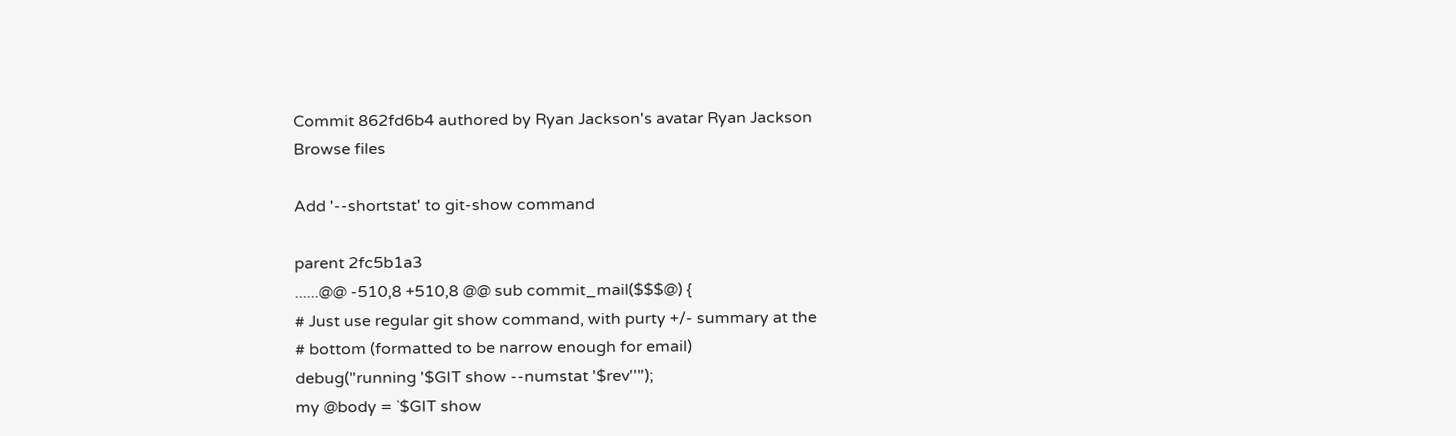Commit 862fd6b4 authored by Ryan Jackson's avatar Ryan Jackson
Browse files

Add '--shortstat' to git-show command

parent 2fc5b1a3
......@@ -510,8 +510,8 @@ sub commit_mail($$$@) {
# Just use regular git show command, with purty +/- summary at the
# bottom (formatted to be narrow enough for email)
debug("running '$GIT show --numstat '$rev''");
my @body = `$GIT show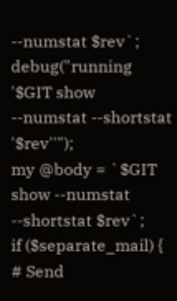--numstat $rev`;
debug("running '$GIT show --numstat --shortstat '$rev''");
my @body = `$GIT show --numstat --shortstat $rev`;
if ($separate_mail) {
# Send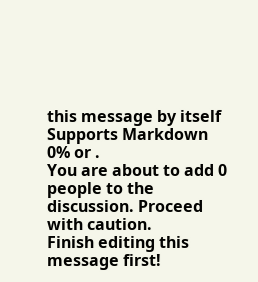this message by itself
Supports Markdown
0% or .
You are about to add 0 people to the discussion. Proceed with caution.
Finish editing this message first!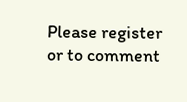Please register or to comment